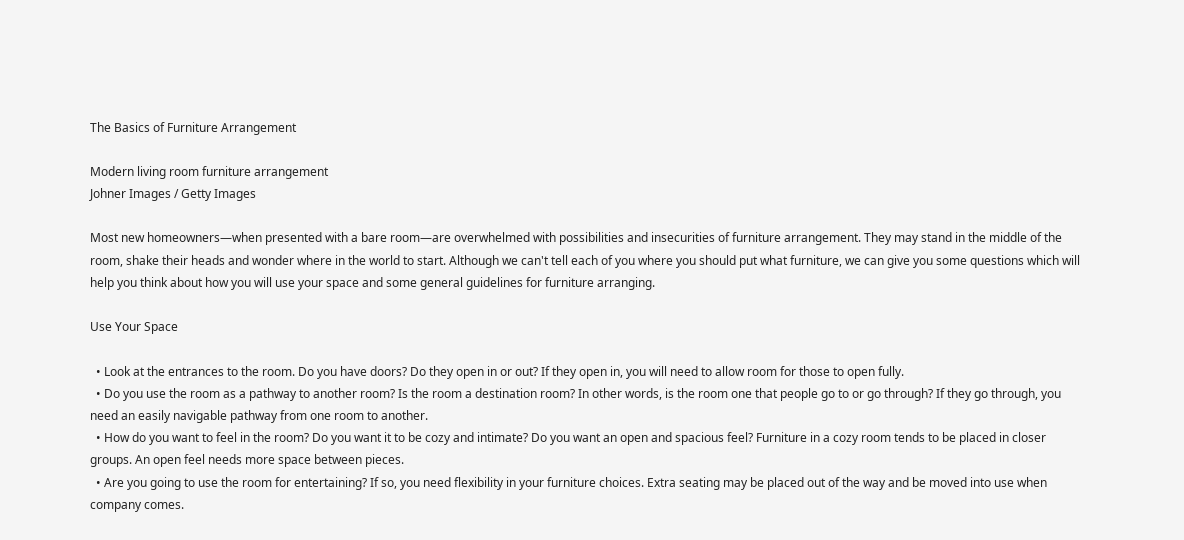The Basics of Furniture Arrangement

Modern living room furniture arrangement
Johner Images / Getty Images

Most new homeowners—when presented with a bare room—are overwhelmed with possibilities and insecurities of furniture arrangement. They may stand in the middle of the room, shake their heads and wonder where in the world to start. Although we can't tell each of you where you should put what furniture, we can give you some questions which will help you think about how you will use your space and some general guidelines for furniture arranging.

Use Your Space

  • Look at the entrances to the room. Do you have doors? Do they open in or out? If they open in, you will need to allow room for those to open fully.
  • Do you use the room as a pathway to another room? Is the room a destination room? In other words, is the room one that people go to or go through? If they go through, you need an easily navigable pathway from one room to another.
  • How do you want to feel in the room? Do you want it to be cozy and intimate? Do you want an open and spacious feel? Furniture in a cozy room tends to be placed in closer groups. An open feel needs more space between pieces.
  • Are you going to use the room for entertaining? If so, you need flexibility in your furniture choices. Extra seating may be placed out of the way and be moved into use when company comes.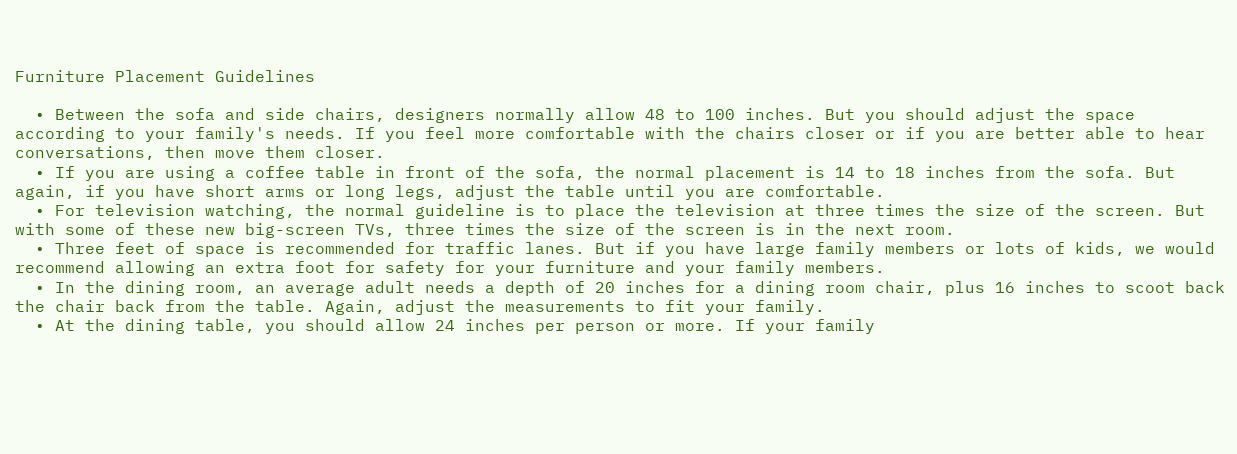Furniture Placement Guidelines

  • Between the sofa and side chairs, designers normally allow 48 to 100 inches. But you should adjust the space according to your family's needs. If you feel more comfortable with the chairs closer or if you are better able to hear conversations, then move them closer.
  • If you are using a coffee table in front of the sofa, the normal placement is 14 to 18 inches from the sofa. But again, if you have short arms or long legs, adjust the table until you are comfortable.
  • For television watching, the normal guideline is to place the television at three times the size of the screen. But with some of these new big-screen TVs, three times the size of the screen is in the next room.
  • Three feet of space is recommended for traffic lanes. But if you have large family members or lots of kids, we would recommend allowing an extra foot for safety for your furniture and your family members.
  • In the dining room, an average adult needs a depth of 20 inches for a dining room chair, plus 16 inches to scoot back the chair back from the table. Again, adjust the measurements to fit your family.
  • At the dining table, you should allow 24 inches per person or more. If your family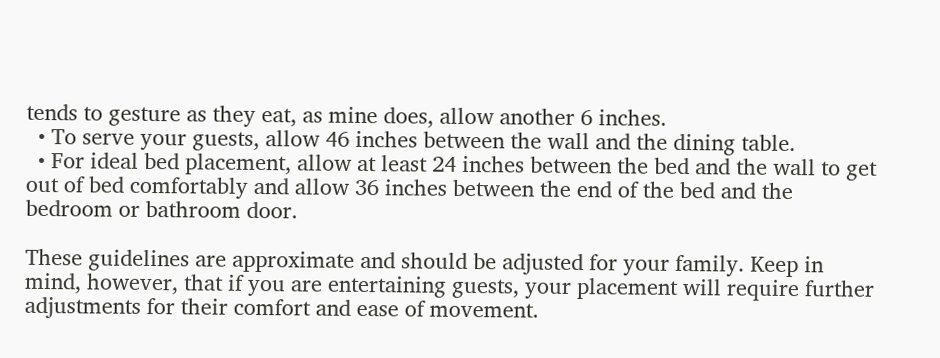tends to gesture as they eat, as mine does, allow another 6 inches.
  • To serve your guests, allow 46 inches between the wall and the dining table.
  • For ideal bed placement, allow at least 24 inches between the bed and the wall to get out of bed comfortably and allow 36 inches between the end of the bed and the bedroom or bathroom door.

These guidelines are approximate and should be adjusted for your family. Keep in mind, however, that if you are entertaining guests, your placement will require further adjustments for their comfort and ease of movement.